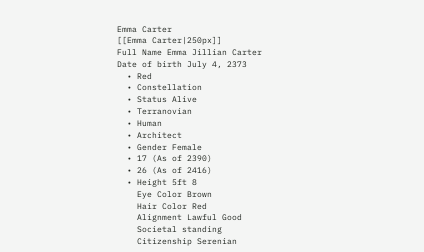Emma Carter
[[Emma Carter|250px]]
Full Name Emma Jillian Carter
Date of birth July 4, 2373
  • Red
  • Constellation
  • Status Alive
  • Terranovian
  • Human
  • Architect
  • Gender Female
  • 17 (As of 2390)
  • 26 (As of 2416)
  • Height 5ft 8
    Eye Color Brown
    Hair Color Red
    Alignment Lawful Good
    Societal standing
    Citizenship Serenian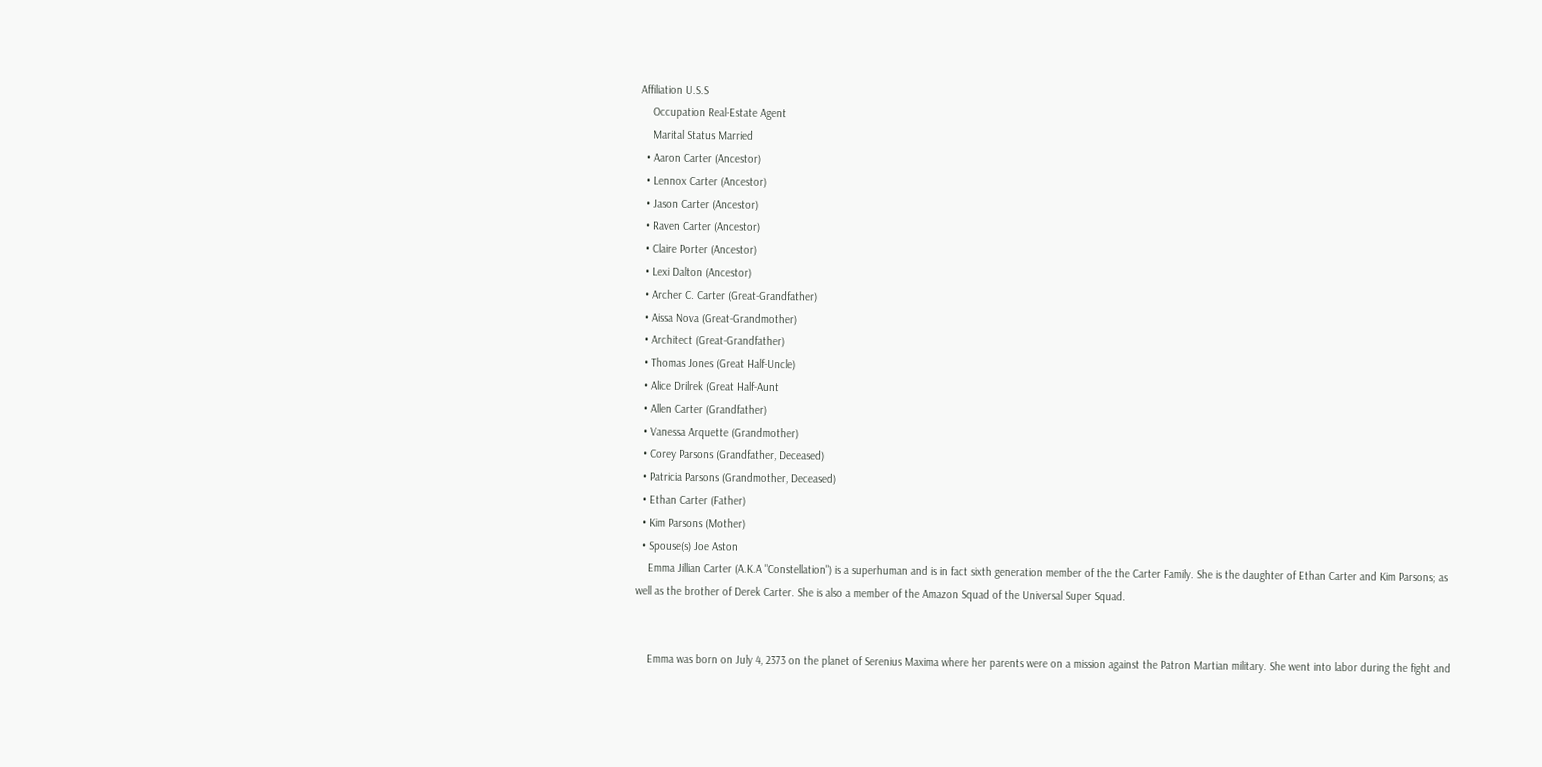Affiliation U.S.S
    Occupation Real-Estate Agent
    Marital Status Married
  • Aaron Carter (Ancestor)
  • Lennox Carter (Ancestor)
  • Jason Carter (Ancestor)
  • Raven Carter (Ancestor)
  • Claire Porter (Ancestor)
  • Lexi Dalton (Ancestor)
  • Archer C. Carter (Great-Grandfather)
  • Aissa Nova (Great-Grandmother)
  • Architect (Great-Grandfather)
  • Thomas Jones (Great Half-Uncle)
  • Alice Drilrek (Great Half-Aunt
  • Allen Carter (Grandfather)
  • Vanessa Arquette (Grandmother)
  • Corey Parsons (Grandfather, Deceased)
  • Patricia Parsons (Grandmother, Deceased)
  • Ethan Carter (Father)
  • Kim Parsons (Mother)
  • Spouse(s) Joe Aston
    Emma Jillian Carter (A.K.A "Constellation") is a superhuman and is in fact sixth generation member of the the Carter Family. She is the daughter of Ethan Carter and Kim Parsons; as well as the brother of Derek Carter. She is also a member of the Amazon Squad of the Universal Super Squad.


    Emma was born on July 4, 2373 on the planet of Serenius Maxima where her parents were on a mission against the Patron Martian military. She went into labor during the fight and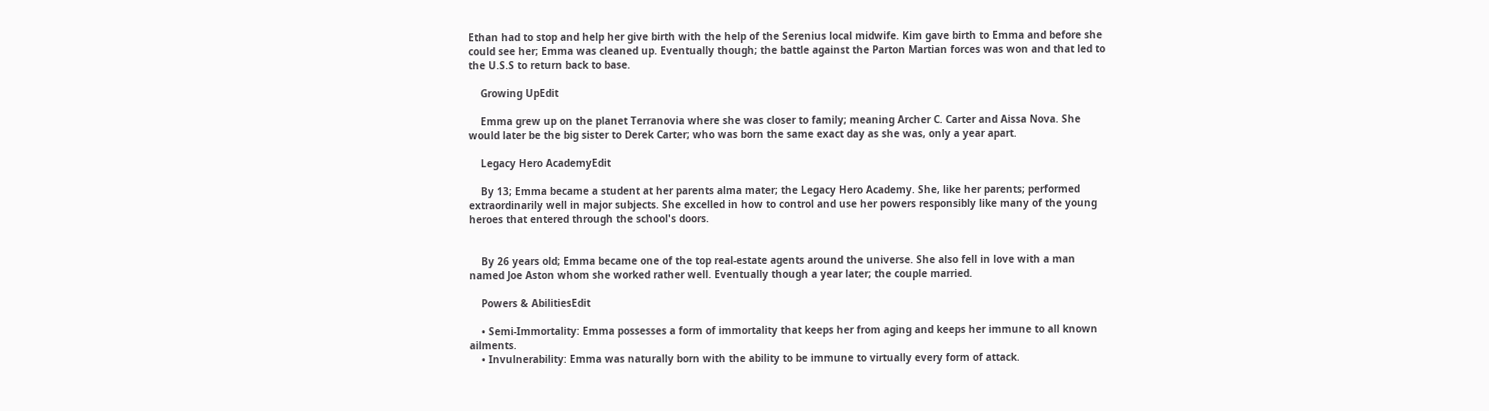Ethan had to stop and help her give birth with the help of the Serenius local midwife. Kim gave birth to Emma and before she could see her; Emma was cleaned up. Eventually though; the battle against the Parton Martian forces was won and that led to the U.S.S to return back to base.

    Growing UpEdit

    Emma grew up on the planet Terranovia where she was closer to family; meaning Archer C. Carter and Aissa Nova. She would later be the big sister to Derek Carter; who was born the same exact day as she was, only a year apart.

    Legacy Hero AcademyEdit

    By 13; Emma became a student at her parents alma mater; the Legacy Hero Academy. She, like her parents; performed extraordinarily well in major subjects. She excelled in how to control and use her powers responsibly like many of the young heroes that entered through the school's doors.


    By 26 years old; Emma became one of the top real-estate agents around the universe. She also fell in love with a man named Joe Aston whom she worked rather well. Eventually though a year later; the couple married.

    Powers & AbilitiesEdit

    • Semi-Immortality: Emma possesses a form of immortality that keeps her from aging and keeps her immune to all known ailments.
    • Invulnerability: Emma was naturally born with the ability to be immune to virtually every form of attack.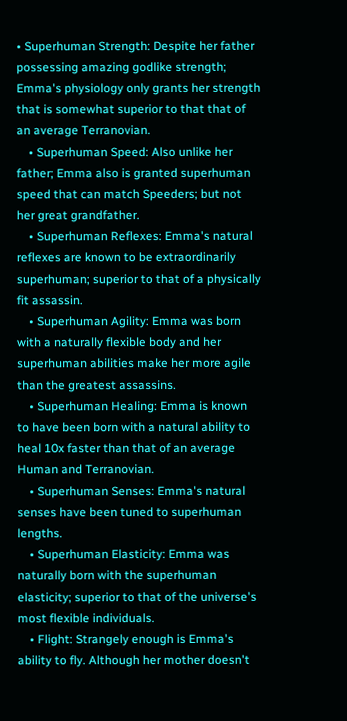• Superhuman Strength: Despite her father possessing amazing godlike strength; Emma's physiology only grants her strength that is somewhat superior to that that of an average Terranovian.
    • Superhuman Speed: Also unlike her father; Emma also is granted superhuman speed that can match Speeders; but not her great grandfather.
    • Superhuman Reflexes: Emma's natural reflexes are known to be extraordinarily superhuman; superior to that of a physically fit assassin.
    • Superhuman Agility: Emma was born with a naturally flexible body and her superhuman abilities make her more agile than the greatest assassins.
    • Superhuman Healing: Emma is known to have been born with a natural ability to heal 10x faster than that of an average Human and Terranovian.
    • Superhuman Senses: Emma's natural senses have been tuned to superhuman lengths.
    • Superhuman Elasticity: Emma was naturally born with the superhuman elasticity; superior to that of the universe's most flexible individuals.
    • Flight: Strangely enough is Emma's ability to fly. Although her mother doesn't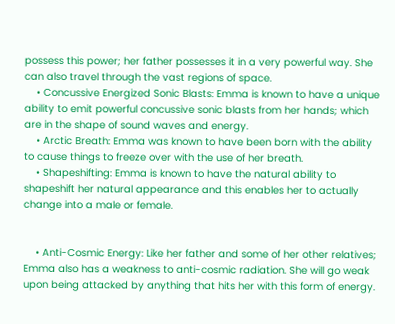possess this power; her father possesses it in a very powerful way. She can also travel through the vast regions of space.
    • Concussive Energized Sonic Blasts: Emma is known to have a unique ability to emit powerful concussive sonic blasts from her hands; which are in the shape of sound waves and energy.
    • Arctic Breath: Emma was known to have been born with the ability to cause things to freeze over with the use of her breath.
    • Shapeshifting: Emma is known to have the natural ability to shapeshift her natural appearance and this enables her to actually change into a male or female.


    • Anti-Cosmic Energy: Like her father and some of her other relatives; Emma also has a weakness to anti-cosmic radiation. She will go weak upon being attacked by anything that hits her with this form of energy.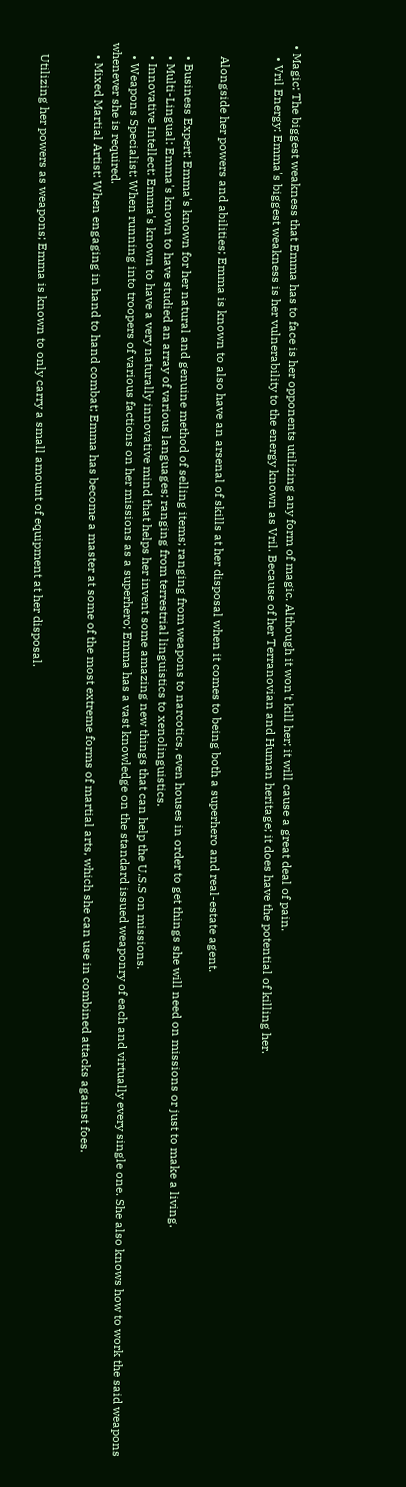• Magic: The biggest weakness that Emma has to face is her opponents utilizing any form of magic. Although it won't kill her; it will cause a great deal of pain.
    • Vril Energy: Emma's biggest weakness is her vulnerability to the energy known as Vril. Because of her Terranovian and Human heritage; it does have the potential of killing her.


    Alongside her powers and abilities; Emma is known to also have an arsenal of skills at her disposal when it comes to being both a superhero and real-estate agent.

    • Business Expert: Emma's known for her natural and genuine method of selling items; ranging from weapons to narcotics, even houses in order to get things she will need on missions or just to make a living.
    • Multi-Lingual: Emma's known to have studied an array of various languages; ranging from terrestrial linguistics to xenolinguistics.
    • Innovative Intellect: Emma's known to have a very naturally innovative mind that helps her invent some amazing new things that can help the U.S.S on missions.
    • Weapons Specialist: When running into troopers of various factions on her missions as a superhero; Emma has a vast knowledge on the standard issued weaponry of each and virtually every single one. She also knows how to work the said weapons whenever she is required.
    • Mixed Martial Artist: When engaging in hand to hand combat; Emma has become a master at some of the most extreme forms of martial arts, which she can use in combined attacks against foes.


    Utilizing her powers as weapons; Emma is known to only carry a small amount of equipment at her disposal.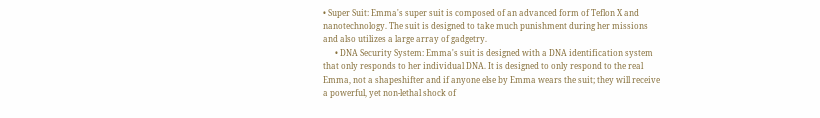• Super Suit: Emma's super suit is composed of an advanced form of Teflon X and nanotechnology. The suit is designed to take much punishment during her missions and also utilizes a large array of gadgetry.
      • DNA Security System: Emma's suit is designed with a DNA identification system that only responds to her individual DNA. It is designed to only respond to the real Emma, not a shapeshifter and if anyone else by Emma wears the suit; they will receive a powerful, yet non-lethal shock of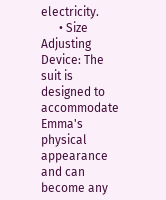electricity.
      • Size Adjusting Device: The suit is designed to accommodate Emma's physical appearance and can become any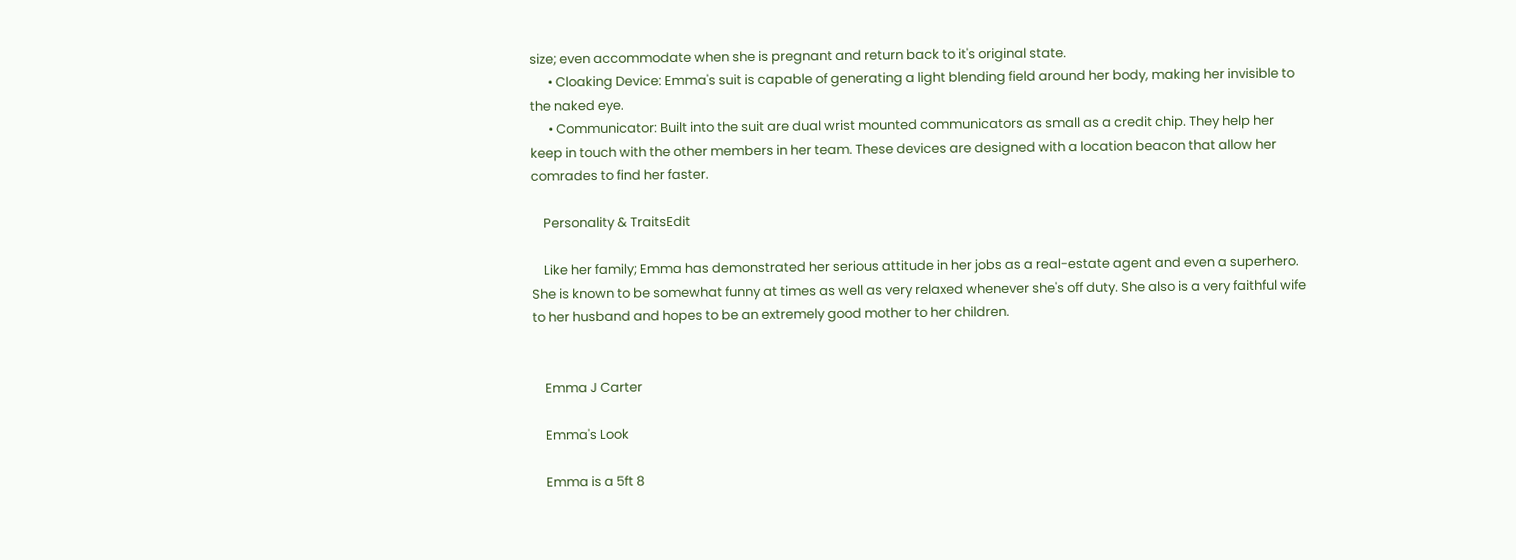size; even accommodate when she is pregnant and return back to it's original state.
      • Cloaking Device: Emma's suit is capable of generating a light blending field around her body, making her invisible to the naked eye.
      • Communicator: Built into the suit are dual wrist mounted communicators as small as a credit chip. They help her keep in touch with the other members in her team. These devices are designed with a location beacon that allow her comrades to find her faster.

    Personality & TraitsEdit

    Like her family; Emma has demonstrated her serious attitude in her jobs as a real-estate agent and even a superhero. She is known to be somewhat funny at times as well as very relaxed whenever she's off duty. She also is a very faithful wife to her husband and hopes to be an extremely good mother to her children.


    Emma J Carter

    Emma's Look

    Emma is a 5ft 8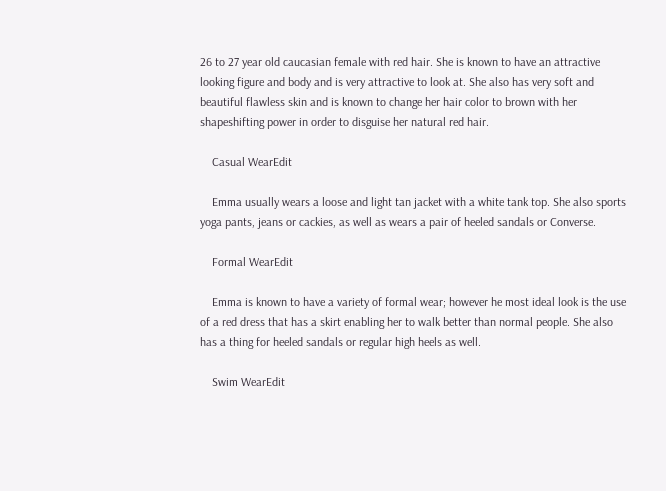26 to 27 year old caucasian female with red hair. She is known to have an attractive looking figure and body and is very attractive to look at. She also has very soft and beautiful flawless skin and is known to change her hair color to brown with her shapeshifting power in order to disguise her natural red hair.

    Casual WearEdit

    Emma usually wears a loose and light tan jacket with a white tank top. She also sports yoga pants, jeans or cackies, as well as wears a pair of heeled sandals or Converse.

    Formal WearEdit

    Emma is known to have a variety of formal wear; however he most ideal look is the use of a red dress that has a skirt enabling her to walk better than normal people. She also has a thing for heeled sandals or regular high heels as well.

    Swim WearEdit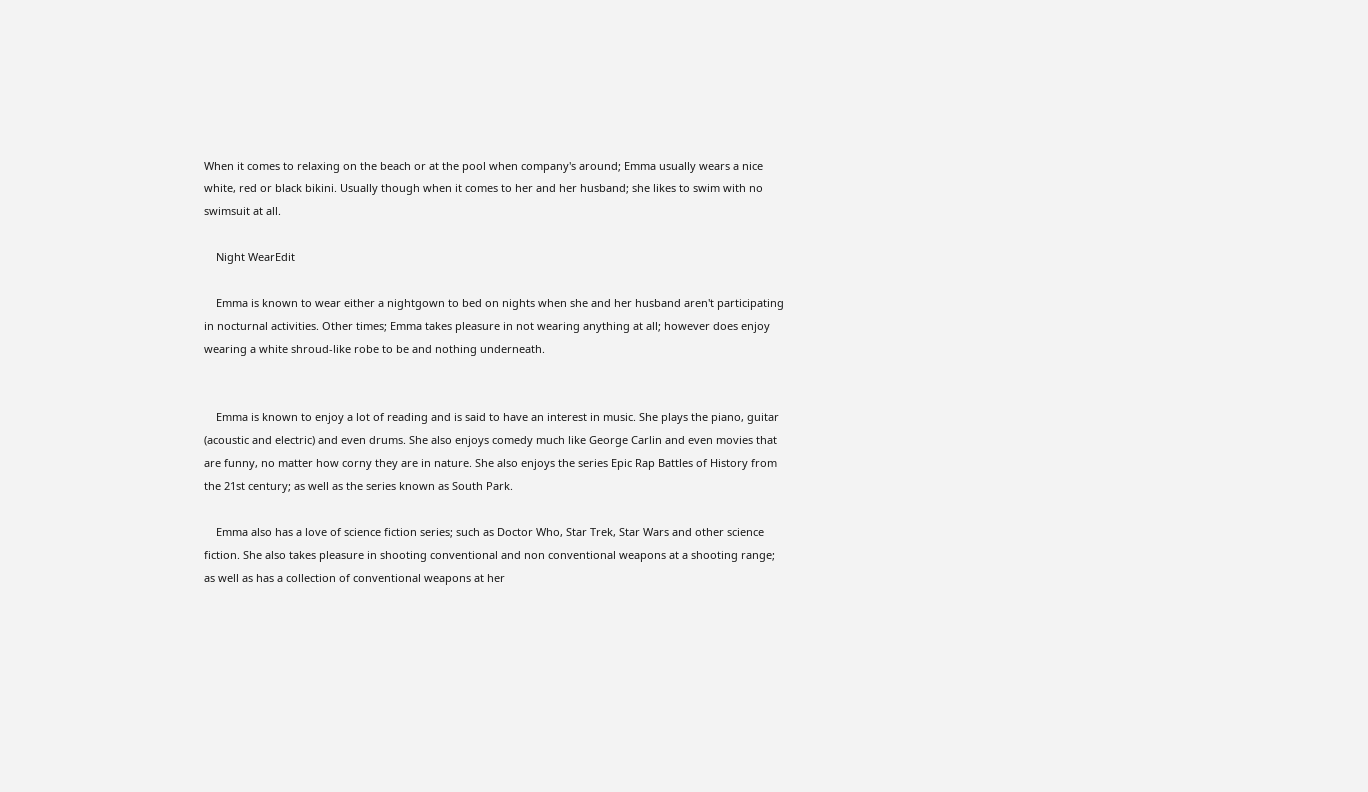When it comes to relaxing on the beach or at the pool when company's around; Emma usually wears a nice white, red or black bikini. Usually though when it comes to her and her husband; she likes to swim with no swimsuit at all.

    Night WearEdit

    Emma is known to wear either a nightgown to bed on nights when she and her husband aren't participating in nocturnal activities. Other times; Emma takes pleasure in not wearing anything at all; however does enjoy wearing a white shroud-like robe to be and nothing underneath.


    Emma is known to enjoy a lot of reading and is said to have an interest in music. She plays the piano, guitar (acoustic and electric) and even drums. She also enjoys comedy much like George Carlin and even movies that are funny, no matter how corny they are in nature. She also enjoys the series Epic Rap Battles of History from the 21st century; as well as the series known as South Park.

    Emma also has a love of science fiction series; such as Doctor Who, Star Trek, Star Wars and other science fiction. She also takes pleasure in shooting conventional and non conventional weapons at a shooting range; as well as has a collection of conventional weapons at her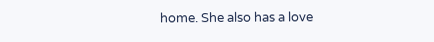home. She also has a love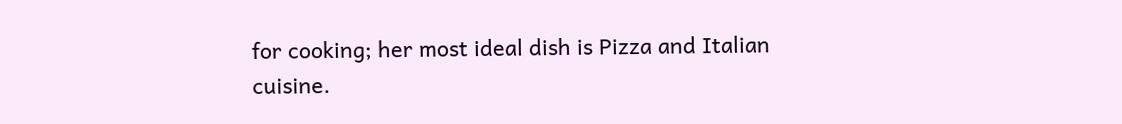for cooking; her most ideal dish is Pizza and Italian cuisine.